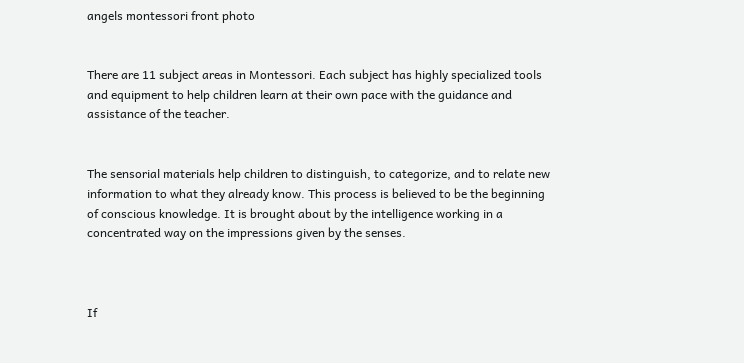angels montessori front photo


There are 11 subject areas in Montessori. Each subject has highly specialized tools and equipment to help children learn at their own pace with the guidance and assistance of the teacher.


The sensorial materials help children to distinguish, to categorize, and to relate new information to what they already know. This process is believed to be the beginning of conscious knowledge. It is brought about by the intelligence working in a concentrated way on the impressions given by the senses.



If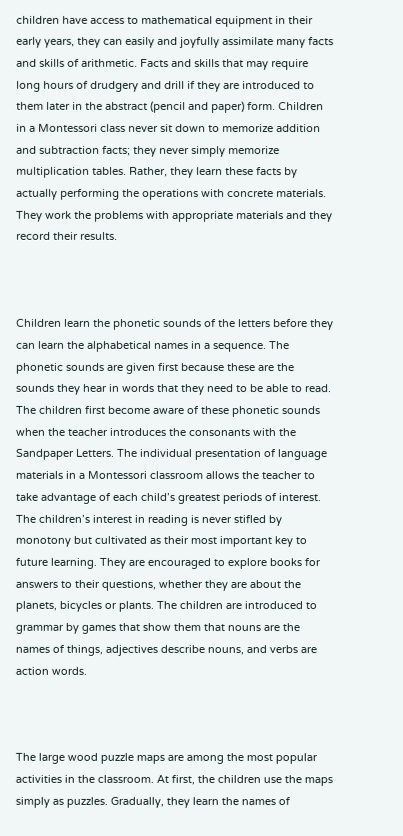children have access to mathematical equipment in their early years, they can easily and joyfully assimilate many facts and skills of arithmetic. Facts and skills that may require long hours of drudgery and drill if they are introduced to them later in the abstract (pencil and paper) form. Children in a Montessori class never sit down to memorize addition and subtraction facts; they never simply memorize multiplication tables. Rather, they learn these facts by actually performing the operations with concrete materials. They work the problems with appropriate materials and they record their results.



Children learn the phonetic sounds of the letters before they can learn the alphabetical names in a sequence. The phonetic sounds are given first because these are the sounds they hear in words that they need to be able to read. The children first become aware of these phonetic sounds when the teacher introduces the consonants with the Sandpaper Letters. The individual presentation of language materials in a Montessori classroom allows the teacher to take advantage of each child’s greatest periods of interest. The children’s interest in reading is never stifled by monotony but cultivated as their most important key to future learning. They are encouraged to explore books for answers to their questions, whether they are about the planets, bicycles or plants. The children are introduced to grammar by games that show them that nouns are the names of things, adjectives describe nouns, and verbs are action words.



The large wood puzzle maps are among the most popular activities in the classroom. At first, the children use the maps simply as puzzles. Gradually, they learn the names of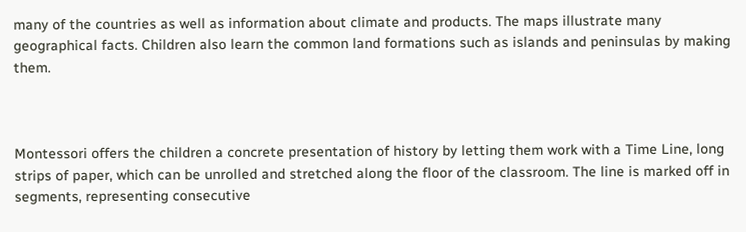many of the countries as well as information about climate and products. The maps illustrate many geographical facts. Children also learn the common land formations such as islands and peninsulas by making them.



Montessori offers the children a concrete presentation of history by letting them work with a Time Line, long strips of paper, which can be unrolled and stretched along the floor of the classroom. The line is marked off in segments, representing consecutive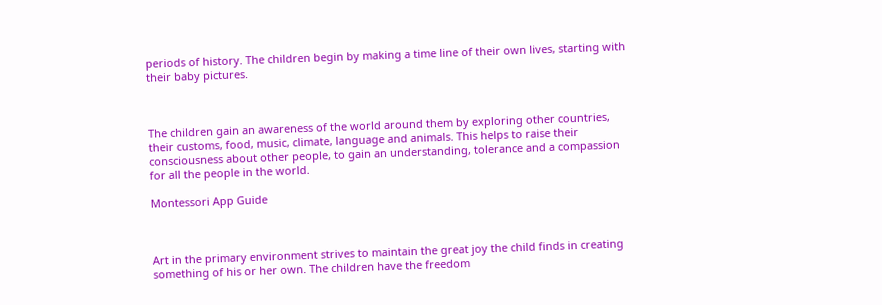periods of history. The children begin by making a time line of their own lives, starting with their baby pictures.



The children gain an awareness of the world around them by exploring other countries, their customs, food, music, climate, language and animals. This helps to raise their consciousness about other people, to gain an understanding, tolerance and a compassion for all the people in the world.

Montessori App Guide



Art in the primary environment strives to maintain the great joy the child finds in creating something of his or her own. The children have the freedom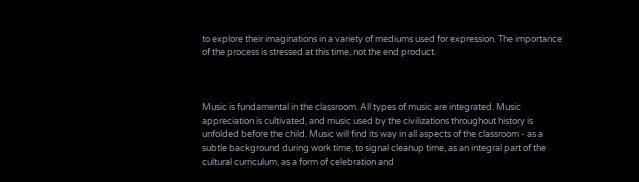to explore their imaginations in a variety of mediums used for expression. The importance of the process is stressed at this time, not the end product.



Music is fundamental in the classroom. All types of music are integrated. Music appreciation is cultivated, and music used by the civilizations throughout history is unfolded before the child. Music will find its way in all aspects of the classroom - as a subtle background during work time, to signal cleanup time, as an integral part of the cultural curriculum, as a form of celebration and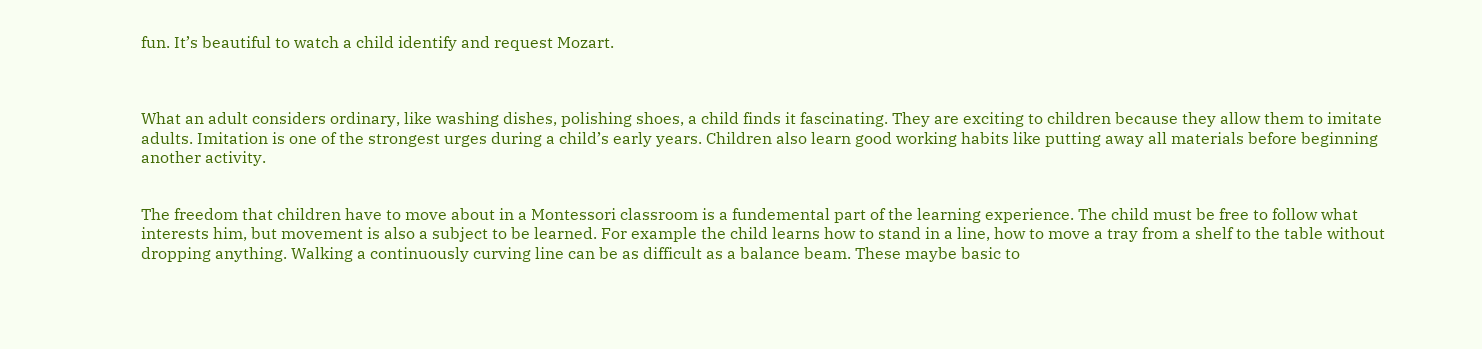fun. It’s beautiful to watch a child identify and request Mozart.



What an adult considers ordinary, like washing dishes, polishing shoes, a child finds it fascinating. They are exciting to children because they allow them to imitate adults. Imitation is one of the strongest urges during a child’s early years. Children also learn good working habits like putting away all materials before beginning another activity.


The freedom that children have to move about in a Montessori classroom is a fundemental part of the learning experience. The child must be free to follow what interests him, but movement is also a subject to be learned. For example the child learns how to stand in a line, how to move a tray from a shelf to the table without dropping anything. Walking a continuously curving line can be as difficult as a balance beam. These maybe basic to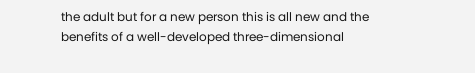the adult but for a new person this is all new and the benefits of a well-developed three-dimensional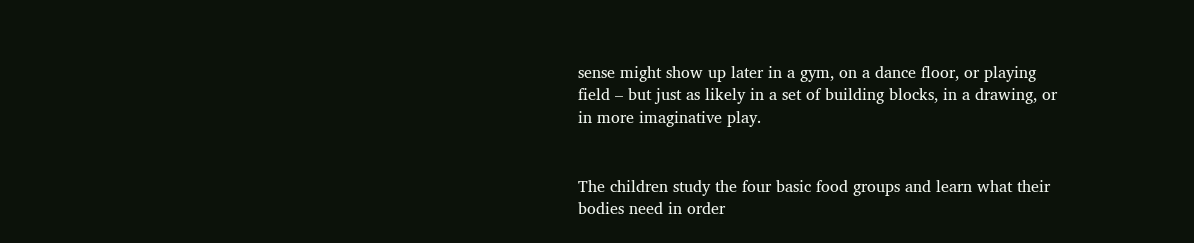sense might show up later in a gym, on a dance floor, or playing field – but just as likely in a set of building blocks, in a drawing, or in more imaginative play.


The children study the four basic food groups and learn what their bodies need in order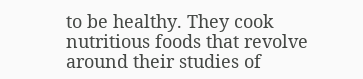to be healthy. They cook nutritious foods that revolve around their studies of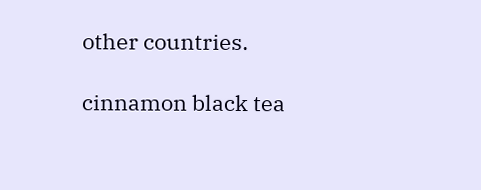other countries.

cinnamon black tea